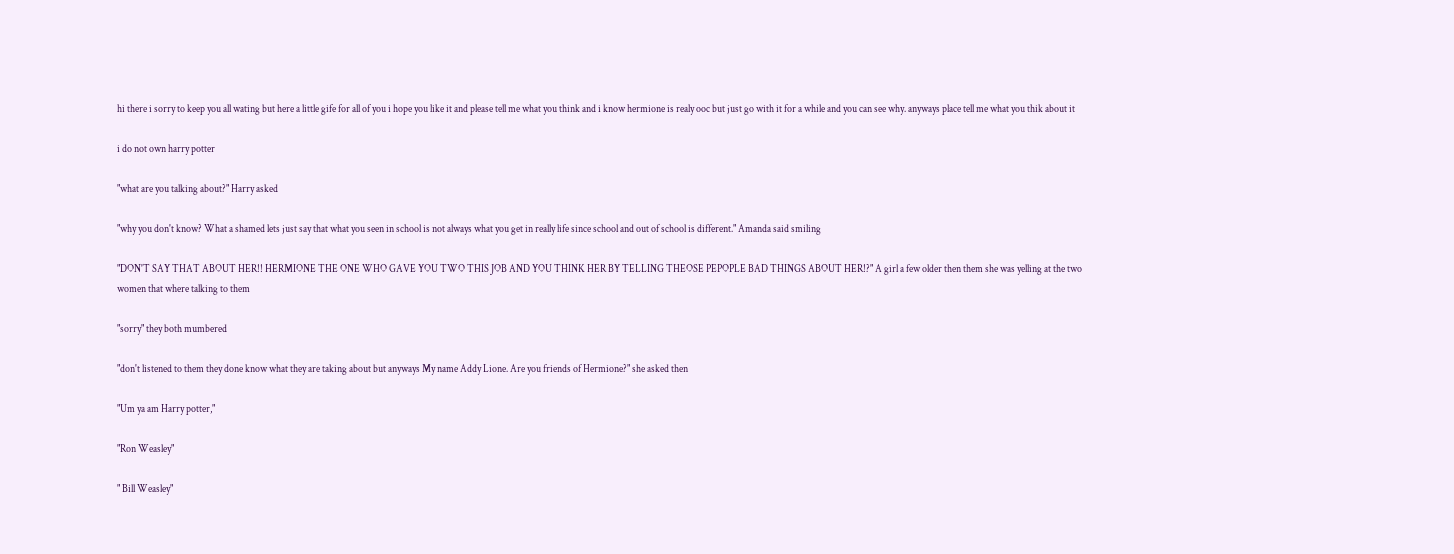hi there i sorry to keep you all wating but here a little gife for all of you i hope you like it and please tell me what you think and i know hermione is realy ooc but just go with it for a while and you can see why. anyways place tell me what you thik about it

i do not own harry potter

"what are you talking about?" Harry asked

"why you don't know? What a shamed lets just say that what you seen in school is not always what you get in really life since school and out of school is different." Amanda said smiling

"DON'T SAY THAT ABOUT HER!! HERMIONE THE ONE WHO GAVE YOU TWO THIS JOB AND YOU THINK HER BY TELLING THEOSE PEPOPLE BAD THINGS ABOUT HER!?" A girl a few older then them she was yelling at the two women that where talking to them

"sorry" they both mumbered

"don't listened to them they done know what they are taking about but anyways My name Addy Lione. Are you friends of Hermione?" she asked then

"Um ya am Harry potter,"

"Ron Weasley"

" Bill Weasley"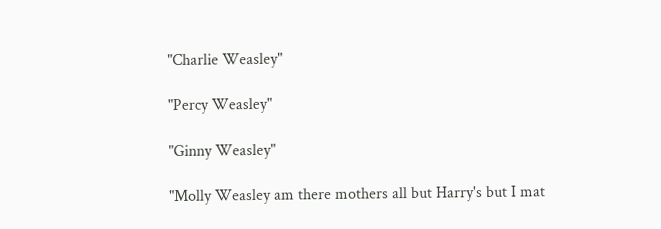"Charlie Weasley"

"Percy Weasley"

"Ginny Weasley"

"Molly Weasley am there mothers all but Harry's but I mat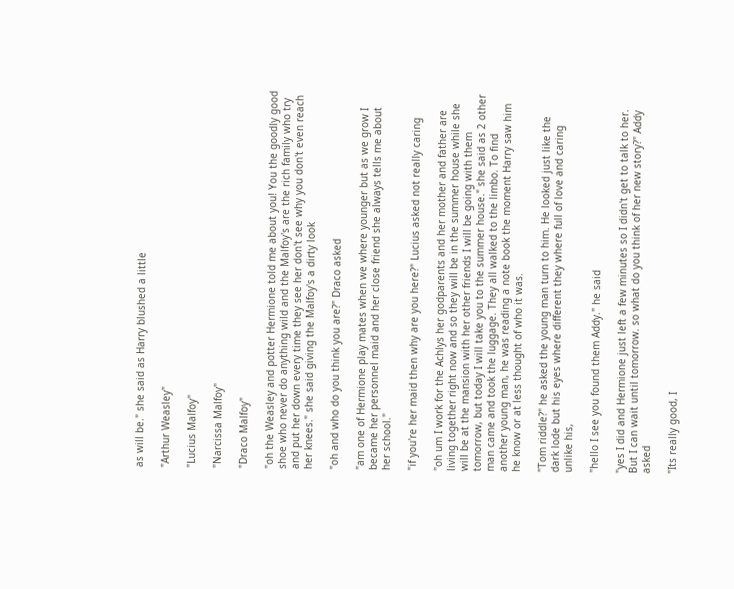as will be." she said as Harry blushed a little

"Arthur Weasley"

"Lucius Malfoy"

"Narcissa Malfoy"

"Draco Malfoy"

"oh the Weasley and potter Hermione told me about you! You the goodly good shoe who never do anything wild and the Malfoy's are the rich family who try and put her down every time they see her don't see why you don't even reach her knees." she said giving the Malfoy's a dirty look

"oh and who do you think you are?" Draco asked

"am one of Hermione play mates when we where younger but as we grow I became her personnel maid and her close friend she always tells me about her school."

"if you're her maid then why are you here?" Lucius asked not really caring

"oh um I work for the Achlys her godparents and her mother and father are living together right now and so they will be in the summer house while she will be at the mansion with her other friends I will be going with them tomorrow, but today I will take you to the summer house." she said as 2 other man came and took the luggage. They all walked to the limbo. To find another young man, he was reading a note book the moment Harry saw him he know or at less thought of who it was.

"Tom riddle?" he asked the young man turn to him. He looked just like the dark lode but his eyes where different they where full of love and caring unlike his,

"hello I see you found them Addy." he said

"yes I did and Hermione just left a few minutes so I didn't get to talk to her. But I can wait until tomorrow. so what do you think of her new story?" Addy asked

"Its really good, I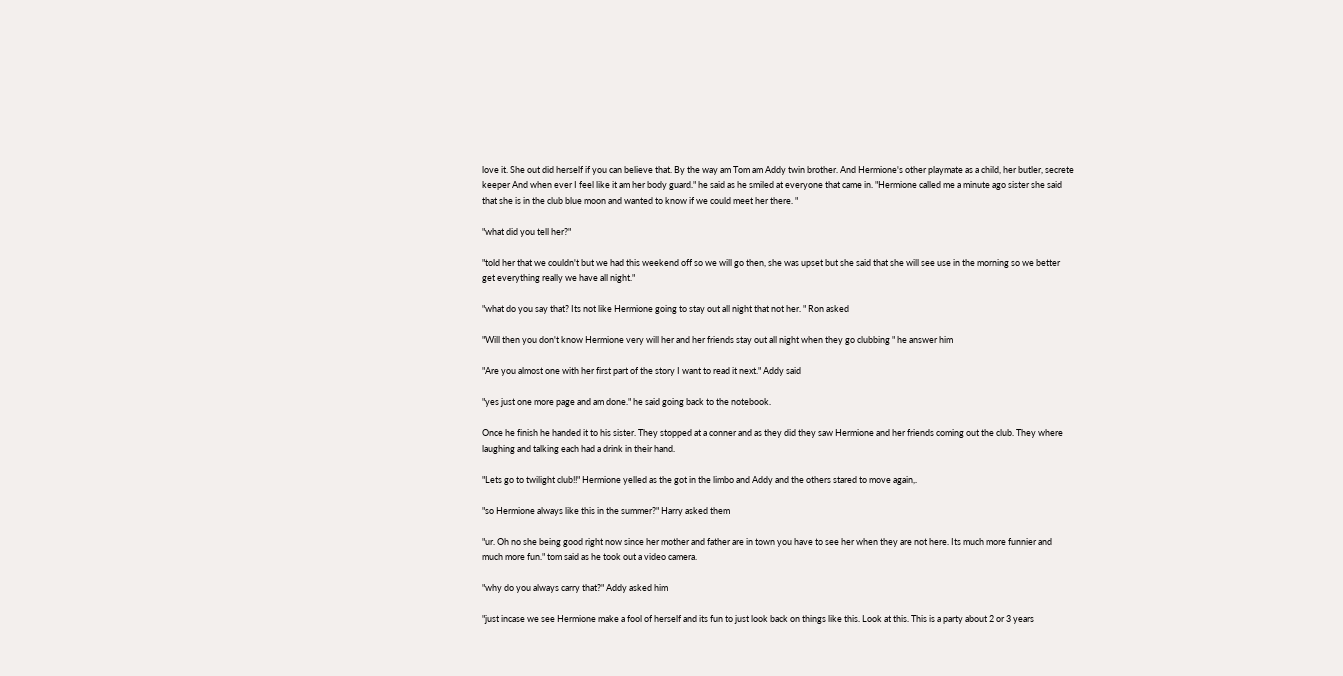love it. She out did herself if you can believe that. By the way am Tom am Addy twin brother. And Hermione's other playmate as a child, her butler, secrete keeper And when ever I feel like it am her body guard." he said as he smiled at everyone that came in. "Hermione called me a minute ago sister she said that she is in the club blue moon and wanted to know if we could meet her there. "

"what did you tell her?"

"told her that we couldn't but we had this weekend off so we will go then, she was upset but she said that she will see use in the morning so we better get everything really we have all night."

"what do you say that? Its not like Hermione going to stay out all night that not her. " Ron asked

"Will then you don't know Hermione very will her and her friends stay out all night when they go clubbing " he answer him

"Are you almost one with her first part of the story I want to read it next." Addy said

"yes just one more page and am done." he said going back to the notebook.

Once he finish he handed it to his sister. They stopped at a conner and as they did they saw Hermione and her friends coming out the club. They where laughing and talking each had a drink in their hand.

"Lets go to twilight club!!" Hermione yelled as the got in the limbo and Addy and the others stared to move again,.

"so Hermione always like this in the summer?" Harry asked them

"ur. Oh no she being good right now since her mother and father are in town you have to see her when they are not here. Its much more funnier and much more fun." tom said as he took out a video camera.

"why do you always carry that?" Addy asked him

"just incase we see Hermione make a fool of herself and its fun to just look back on things like this. Look at this. This is a party about 2 or 3 years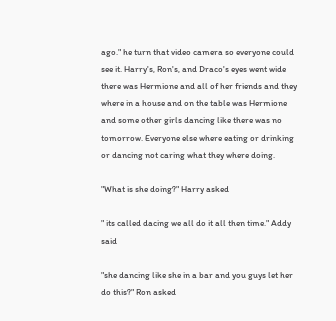ago." he turn that video camera so everyone could see it. Harry's, Ron's, and Draco's eyes went wide there was Hermione and all of her friends and they where in a house and on the table was Hermione and some other girls dancing like there was no tomorrow. Everyone else where eating or drinking or dancing not caring what they where doing.

"What is she doing?" Harry asked

" its called dacing we all do it all then time." Addy said

"she dancing like she in a bar and you guys let her do this?" Ron asked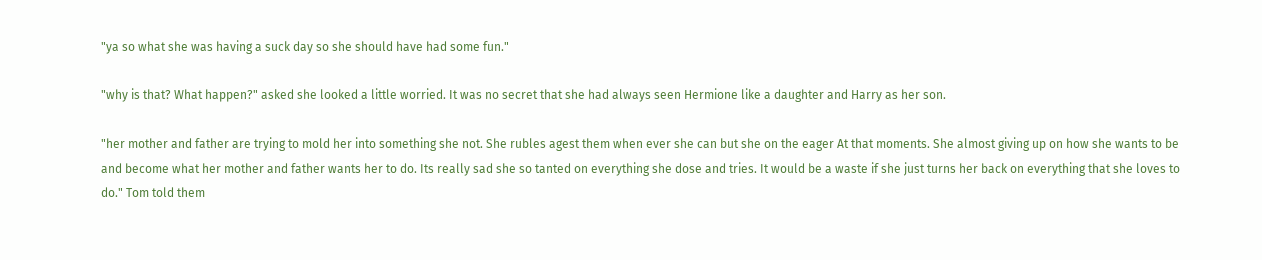"ya so what she was having a suck day so she should have had some fun."

"why is that? What happen?" asked she looked a little worried. It was no secret that she had always seen Hermione like a daughter and Harry as her son.

"her mother and father are trying to mold her into something she not. She rubles agest them when ever she can but she on the eager At that moments. She almost giving up on how she wants to be and become what her mother and father wants her to do. Its really sad she so tanted on everything she dose and tries. It would be a waste if she just turns her back on everything that she loves to do." Tom told them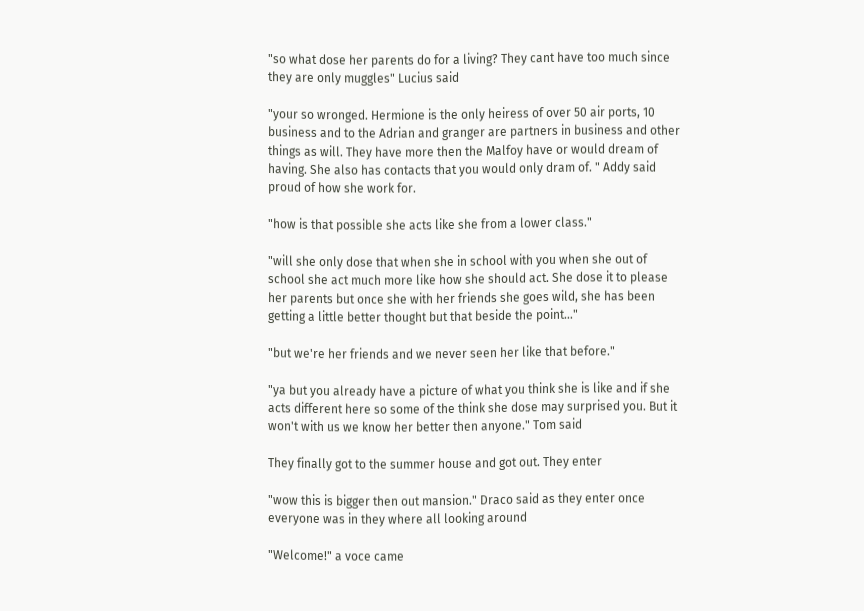"so what dose her parents do for a living? They cant have too much since they are only muggles" Lucius said

"your so wronged. Hermione is the only heiress of over 50 air ports, 10 business and to the Adrian and granger are partners in business and other things as will. They have more then the Malfoy have or would dream of having. She also has contacts that you would only dram of. " Addy said proud of how she work for.

"how is that possible she acts like she from a lower class."

"will she only dose that when she in school with you when she out of school she act much more like how she should act. She dose it to please her parents but once she with her friends she goes wild, she has been getting a little better thought but that beside the point…"

"but we're her friends and we never seen her like that before."

"ya but you already have a picture of what you think she is like and if she acts different here so some of the think she dose may surprised you. But it won't with us we know her better then anyone." Tom said

They finally got to the summer house and got out. They enter

"wow this is bigger then out mansion." Draco said as they enter once everyone was in they where all looking around

"Welcome!" a voce came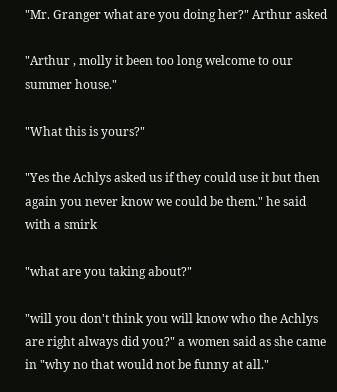"Mr. Granger what are you doing her?" Arthur asked

"Arthur , molly it been too long welcome to our summer house."

"What this is yours?"

"Yes the Achlys asked us if they could use it but then again you never know we could be them." he said with a smirk

"what are you taking about?"

"will you don't think you will know who the Achlys are right always did you?" a women said as she came in "why no that would not be funny at all."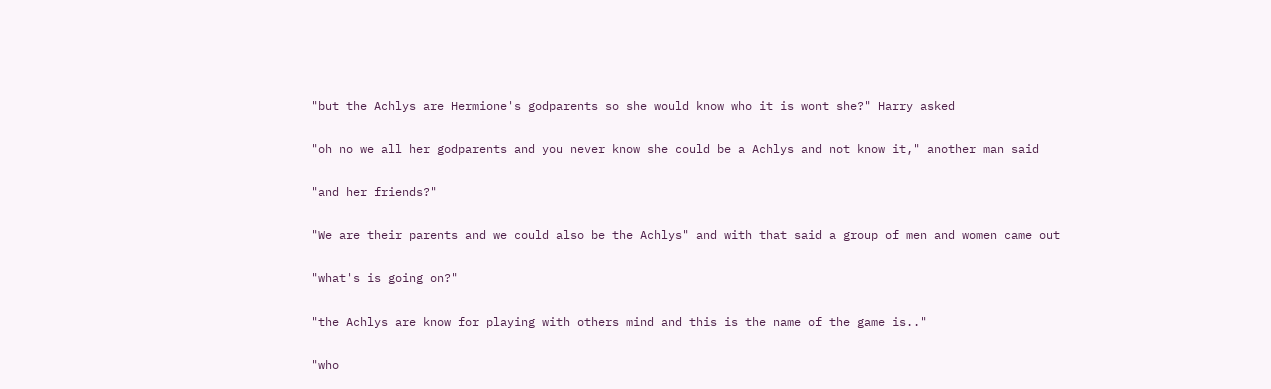"but the Achlys are Hermione's godparents so she would know who it is wont she?" Harry asked

"oh no we all her godparents and you never know she could be a Achlys and not know it," another man said

"and her friends?"

"We are their parents and we could also be the Achlys" and with that said a group of men and women came out

"what's is going on?"

"the Achlys are know for playing with others mind and this is the name of the game is.."

"who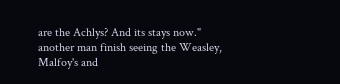are the Achlys? And its stays now." another man finish seeing the Weasley, Malfoy's and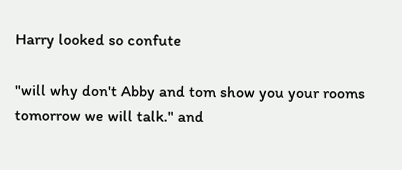Harry looked so confute

"will why don't Abby and tom show you your rooms tomorrow we will talk." and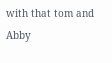with that tom and Abby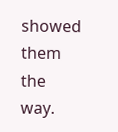showed them the way.